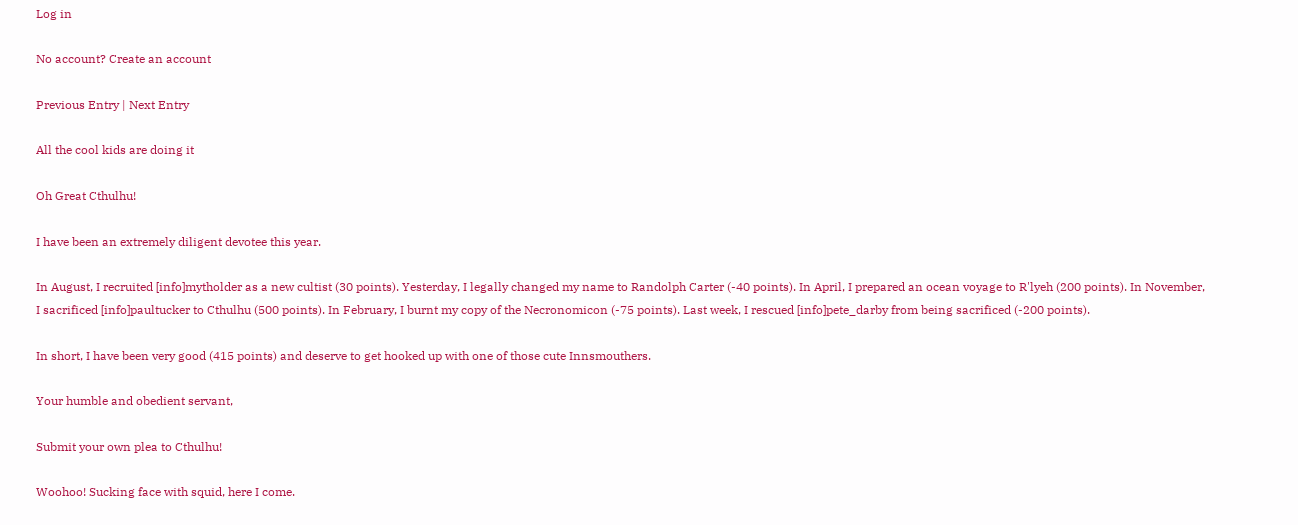Log in

No account? Create an account

Previous Entry | Next Entry

All the cool kids are doing it

Oh Great Cthulhu!

I have been an extremely diligent devotee this year.

In August, I recruited [info]mytholder as a new cultist (30 points). Yesterday, I legally changed my name to Randolph Carter (-40 points). In April, I prepared an ocean voyage to R'lyeh (200 points). In November, I sacrificed [info]paultucker to Cthulhu (500 points). In February, I burnt my copy of the Necronomicon (-75 points). Last week, I rescued [info]pete_darby from being sacrificed (-200 points).

In short, I have been very good (415 points) and deserve to get hooked up with one of those cute Innsmouthers.

Your humble and obedient servant,

Submit your own plea to Cthulhu!

Woohoo! Sucking face with squid, here I come.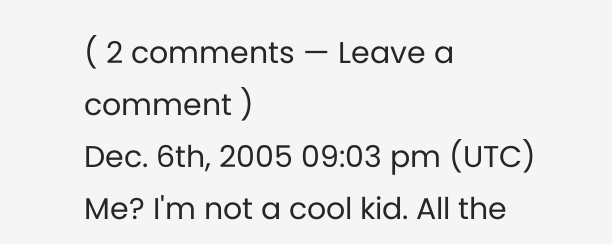( 2 comments — Leave a comment )
Dec. 6th, 2005 09:03 pm (UTC)
Me? I'm not a cool kid. All the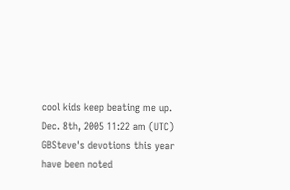cool kids keep beating me up.
Dec. 8th, 2005 11:22 am (UTC)
GBSteve's devotions this year have been noted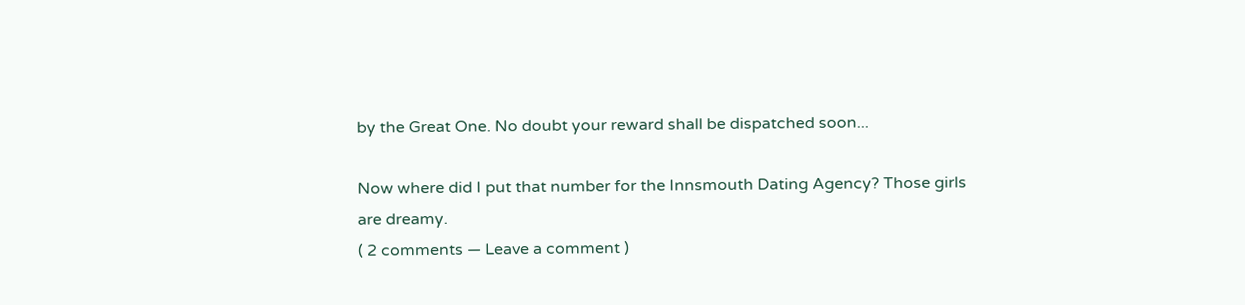by the Great One. No doubt your reward shall be dispatched soon...

Now where did I put that number for the Innsmouth Dating Agency? Those girls are dreamy.
( 2 comments — Leave a comment )